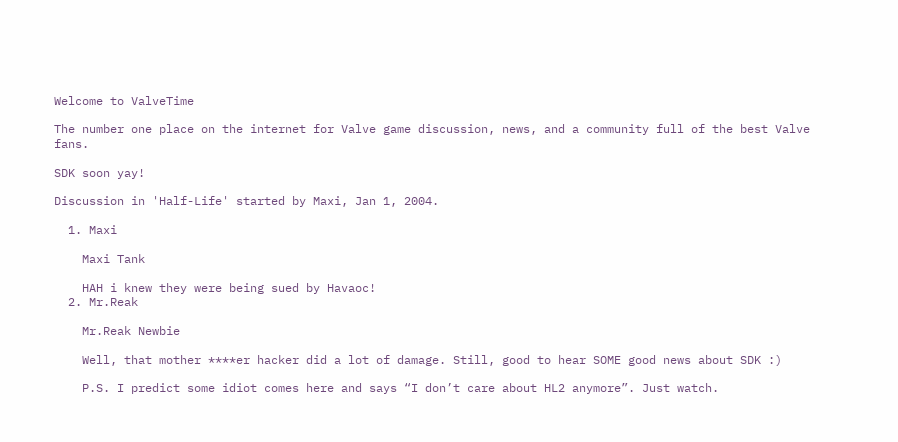Welcome to ValveTime

The number one place on the internet for Valve game discussion, news, and a community full of the best Valve fans.

SDK soon yay!

Discussion in 'Half-Life' started by Maxi, Jan 1, 2004.

  1. Maxi

    Maxi Tank

    HAH i knew they were being sued by Havaoc!
  2. Mr.Reak

    Mr.Reak Newbie

    Well, that mother ****er hacker did a lot of damage. Still, good to hear SOME good news about SDK :)

    P.S. I predict some idiot comes here and says “I don’t care about HL2 anymore”. Just watch.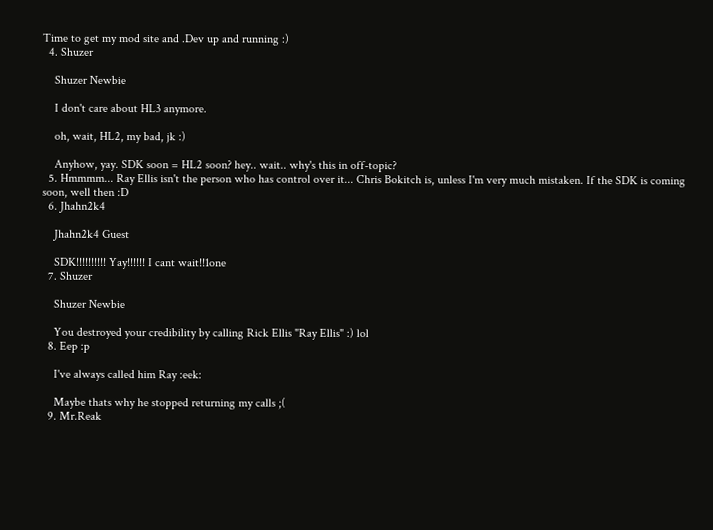Time to get my mod site and .Dev up and running :)
  4. Shuzer

    Shuzer Newbie

    I don't care about HL3 anymore.

    oh, wait, HL2, my bad, jk :)

    Anyhow, yay. SDK soon = HL2 soon? hey.. wait.. why's this in off-topic?
  5. Hmmmm... Ray Ellis isn't the person who has control over it... Chris Bokitch is, unless I'm very much mistaken. If the SDK is coming soon, well then :D
  6. Jhahn2k4

    Jhahn2k4 Guest

    SDK!!!!!!!!!! Yay!!!!!! I cant wait!!1one
  7. Shuzer

    Shuzer Newbie

    You destroyed your credibility by calling Rick Ellis "Ray Ellis" :) lol
  8. Eep :p

    I've always called him Ray :eek:

    Maybe thats why he stopped returning my calls ;(
  9. Mr.Reak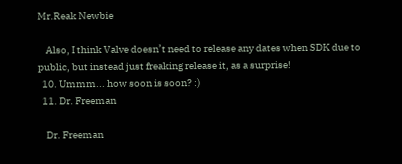Mr.Reak Newbie

    Also, I think Valve doesn’t need to release any dates when SDK due to public, but instead just freaking release it, as a surprise!
  10. Ummm... how soon is soon? :)
  11. Dr. Freeman

    Dr. Freeman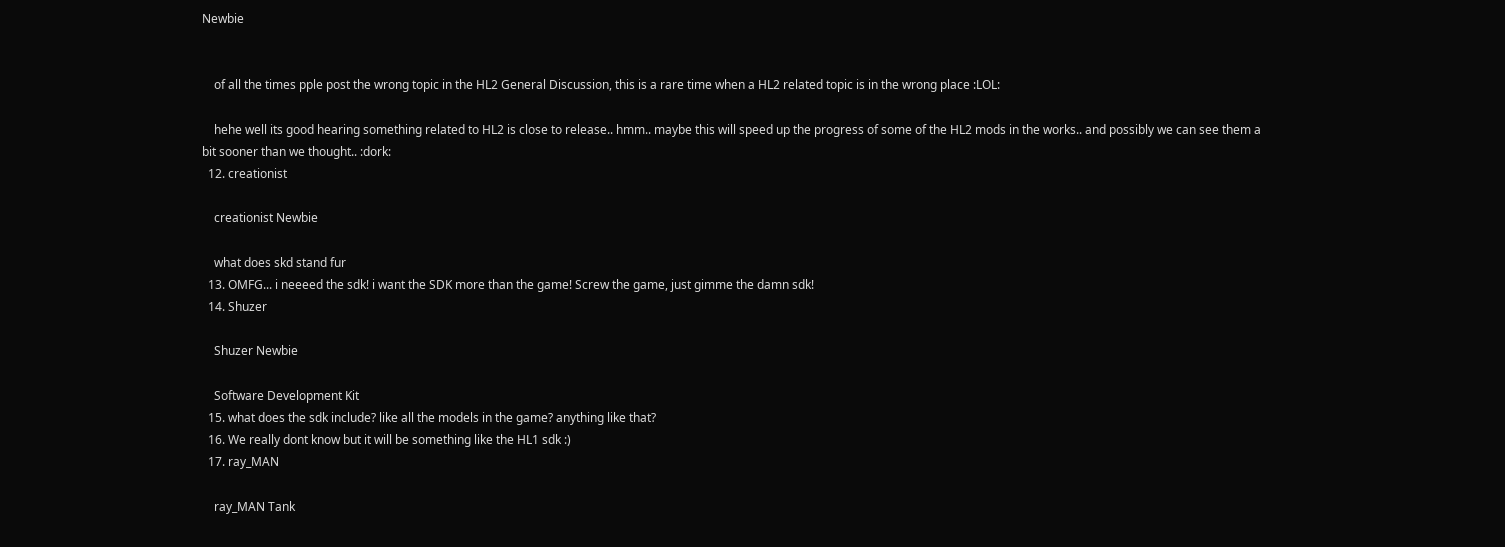Newbie


    of all the times pple post the wrong topic in the HL2 General Discussion, this is a rare time when a HL2 related topic is in the wrong place :LOL:

    hehe well its good hearing something related to HL2 is close to release.. hmm.. maybe this will speed up the progress of some of the HL2 mods in the works.. and possibly we can see them a bit sooner than we thought.. :dork:
  12. creationist

    creationist Newbie

    what does skd stand fur
  13. OMFG... i neeeed the sdk! i want the SDK more than the game! Screw the game, just gimme the damn sdk!
  14. Shuzer

    Shuzer Newbie

    Software Development Kit
  15. what does the sdk include? like all the models in the game? anything like that?
  16. We really dont know but it will be something like the HL1 sdk :)
  17. ray_MAN

    ray_MAN Tank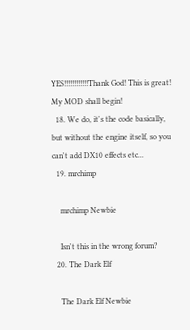YES!!!!!!!!!!!!Thank God! This is great! My MOD shall begin!
  18. We do, it's the code basically, but without the engine itself, so you can't add DX10 effects etc...
  19. mrchimp

    mrchimp Newbie

    Isn't this in the wrong forum?
  20. The Dark Elf

    The Dark Elf Newbie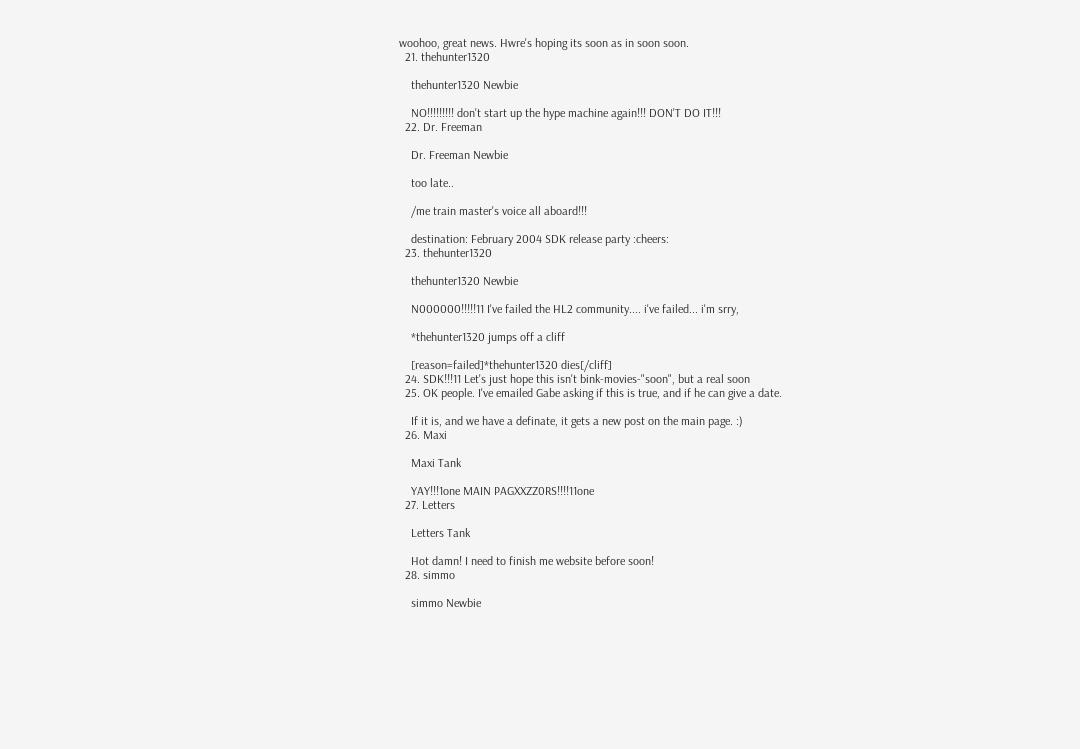woohoo, great news. Hwre's hoping its soon as in soon soon.
  21. thehunter1320

    thehunter1320 Newbie

    NO!!!!!!!!! don't start up the hype machine again!!! DON'T DO IT!!!
  22. Dr. Freeman

    Dr. Freeman Newbie

    too late..

    /me train master's voice all aboard!!!

    destination: February 2004 SDK release party :cheers:
  23. thehunter1320

    thehunter1320 Newbie

    N000000!!!!!11 I've failed the HL2 community.... i've failed... i'm srry,

    *thehunter1320 jumps off a cliff

    [reason=failed]*thehunter1320 dies[/cliff]
  24. SDK!!!11 Let's just hope this isn't bink-movies-"soon", but a real soon
  25. OK people. I've emailed Gabe asking if this is true, and if he can give a date.

    If it is, and we have a definate, it gets a new post on the main page. :)
  26. Maxi

    Maxi Tank

    YAY!!!1one MAIN PAGXXZZ0RS!!!!11one
  27. Letters

    Letters Tank

    Hot damn! I need to finish me website before soon!
  28. simmo

    simmo Newbie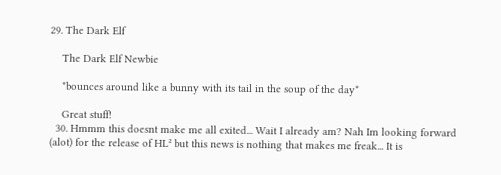29. The Dark Elf

    The Dark Elf Newbie

    *bounces around like a bunny with its tail in the soup of the day*

    Great stuff!
  30. Hmmm this doesnt make me all exited... Wait I already am? Nah Im looking forward (alot) for the release of HL² but this news is nothing that makes me freak... It is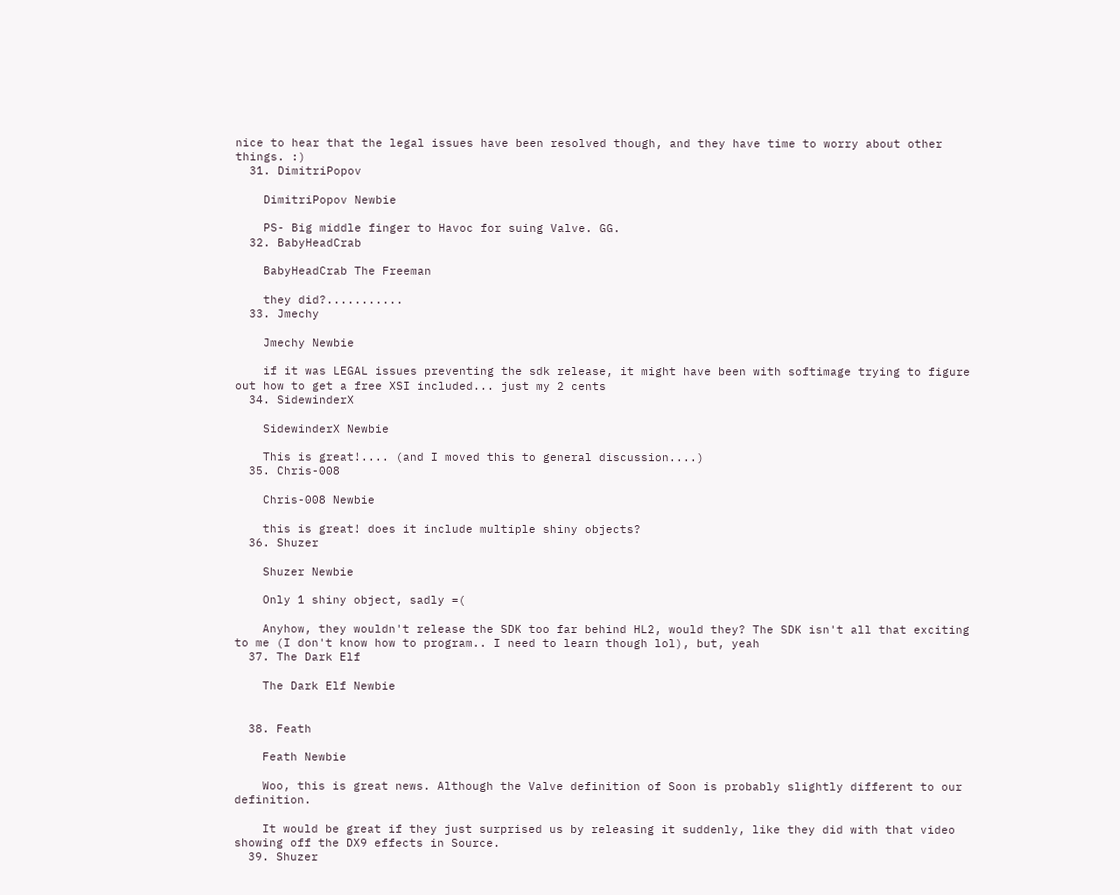nice to hear that the legal issues have been resolved though, and they have time to worry about other things. :)
  31. DimitriPopov

    DimitriPopov Newbie

    PS- Big middle finger to Havoc for suing Valve. GG.
  32. BabyHeadCrab

    BabyHeadCrab The Freeman

    they did?...........
  33. Jmechy

    Jmechy Newbie

    if it was LEGAL issues preventing the sdk release, it might have been with softimage trying to figure out how to get a free XSI included... just my 2 cents
  34. SidewinderX

    SidewinderX Newbie

    This is great!.... (and I moved this to general discussion....)
  35. Chris-008

    Chris-008 Newbie

    this is great! does it include multiple shiny objects?
  36. Shuzer

    Shuzer Newbie

    Only 1 shiny object, sadly =(

    Anyhow, they wouldn't release the SDK too far behind HL2, would they? The SDK isn't all that exciting to me (I don't know how to program.. I need to learn though lol), but, yeah
  37. The Dark Elf

    The Dark Elf Newbie


  38. Feath

    Feath Newbie

    Woo, this is great news. Although the Valve definition of Soon is probably slightly different to our definition.

    It would be great if they just surprised us by releasing it suddenly, like they did with that video showing off the DX9 effects in Source.
  39. Shuzer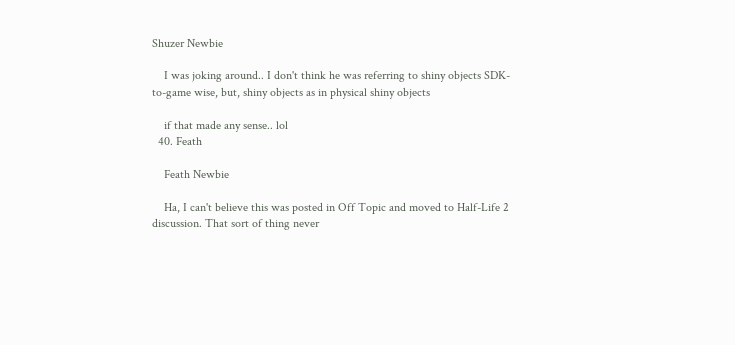Shuzer Newbie

    I was joking around.. I don't think he was referring to shiny objects SDK-to-game wise, but, shiny objects as in physical shiny objects

    if that made any sense.. lol
  40. Feath

    Feath Newbie

    Ha, I can't believe this was posted in Off Topic and moved to Half-Life 2 discussion. That sort of thing never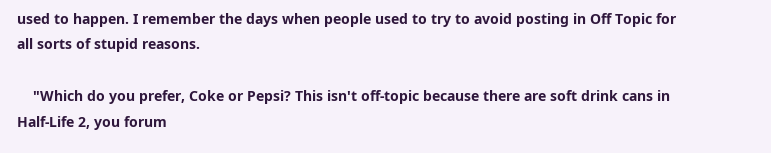used to happen. I remember the days when people used to try to avoid posting in Off Topic for all sorts of stupid reasons.

    "Which do you prefer, Coke or Pepsi? This isn't off-topic because there are soft drink cans in Half-Life 2, you forum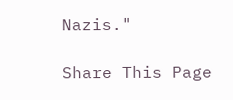Nazis."

Share This Page